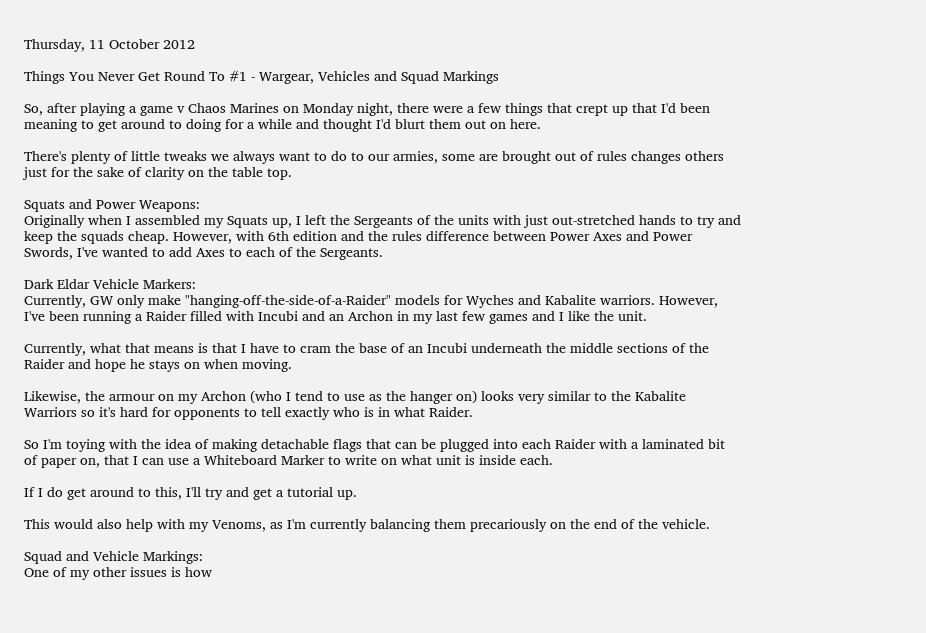Thursday, 11 October 2012

Things You Never Get Round To #1 - Wargear, Vehicles and Squad Markings

So, after playing a game v Chaos Marines on Monday night, there were a few things that crept up that I'd been meaning to get around to doing for a while and thought I'd blurt them out on here.

There's plenty of little tweaks we always want to do to our armies, some are brought out of rules changes others just for the sake of clarity on the table top.

Squats and Power Weapons:
Originally when I assembled my Squats up, I left the Sergeants of the units with just out-stretched hands to try and keep the squads cheap. However, with 6th edition and the rules difference between Power Axes and Power Swords, I've wanted to add Axes to each of the Sergeants.

Dark Eldar Vehicle Markers:
Currently, GW only make "hanging-off-the-side-of-a-Raider" models for Wyches and Kabalite warriors. However, I've been running a Raider filled with Incubi and an Archon in my last few games and I like the unit.

Currently, what that means is that I have to cram the base of an Incubi underneath the middle sections of the Raider and hope he stays on when moving.

Likewise, the armour on my Archon (who I tend to use as the hanger on) looks very similar to the Kabalite Warriors so it's hard for opponents to tell exactly who is in what Raider.

So I'm toying with the idea of making detachable flags that can be plugged into each Raider with a laminated bit of paper on, that I can use a Whiteboard Marker to write on what unit is inside each.

If I do get around to this, I'll try and get a tutorial up.

This would also help with my Venoms, as I'm currently balancing them precariously on the end of the vehicle.

Squad and Vehicle Markings:
One of my other issues is how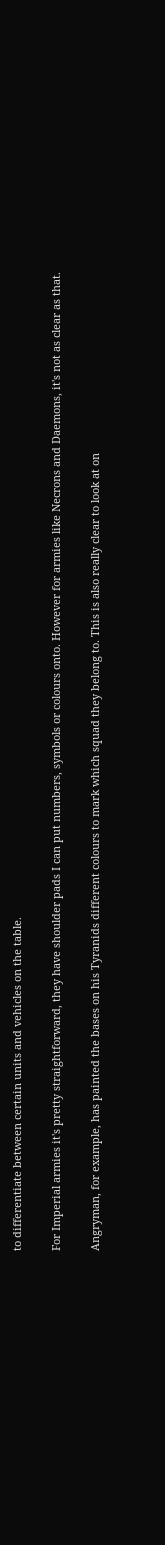to differentiate between certain units and vehicles on the table.

For Imperial armies it's pretty straightforward, they have shoulder pads I can put numbers, symbols or colours onto. However for armies like Necrons and Daemons, it's not as clear as that.

Angryman, for example, has painted the bases on his Tyranids different colours to mark which squad they belong to. This is also really clear to look at on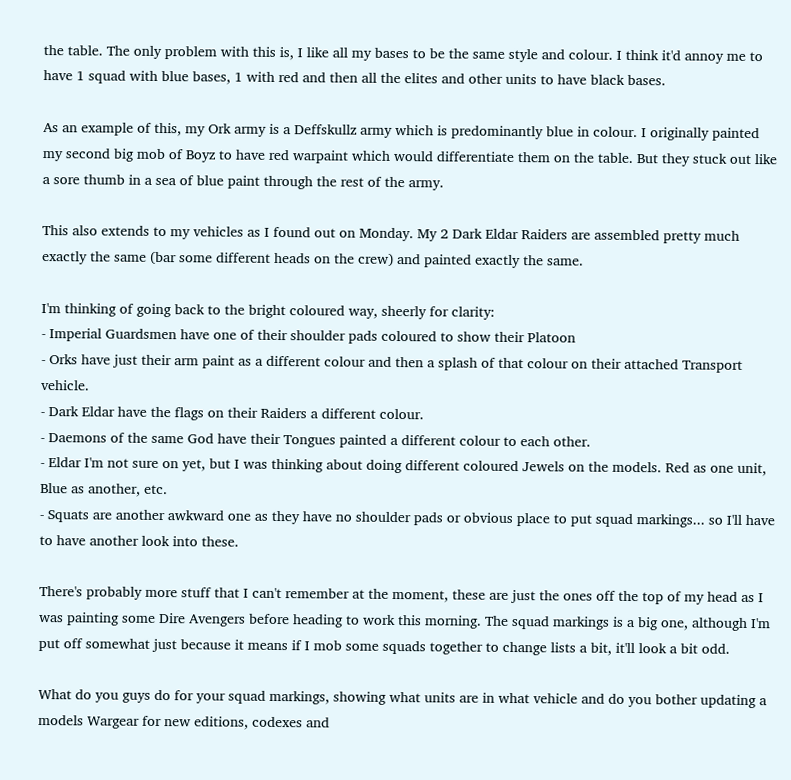the table. The only problem with this is, I like all my bases to be the same style and colour. I think it'd annoy me to have 1 squad with blue bases, 1 with red and then all the elites and other units to have black bases.

As an example of this, my Ork army is a Deffskullz army which is predominantly blue in colour. I originally painted my second big mob of Boyz to have red warpaint which would differentiate them on the table. But they stuck out like a sore thumb in a sea of blue paint through the rest of the army.

This also extends to my vehicles as I found out on Monday. My 2 Dark Eldar Raiders are assembled pretty much exactly the same (bar some different heads on the crew) and painted exactly the same.

I'm thinking of going back to the bright coloured way, sheerly for clarity:
- Imperial Guardsmen have one of their shoulder pads coloured to show their Platoon
- Orks have just their arm paint as a different colour and then a splash of that colour on their attached Transport vehicle.
- Dark Eldar have the flags on their Raiders a different colour.
- Daemons of the same God have their Tongues painted a different colour to each other.
- Eldar I'm not sure on yet, but I was thinking about doing different coloured Jewels on the models. Red as one unit, Blue as another, etc.
- Squats are another awkward one as they have no shoulder pads or obvious place to put squad markings... so I'll have to have another look into these.

There's probably more stuff that I can't remember at the moment, these are just the ones off the top of my head as I was painting some Dire Avengers before heading to work this morning. The squad markings is a big one, although I'm put off somewhat just because it means if I mob some squads together to change lists a bit, it'll look a bit odd.

What do you guys do for your squad markings, showing what units are in what vehicle and do you bother updating a models Wargear for new editions, codexes and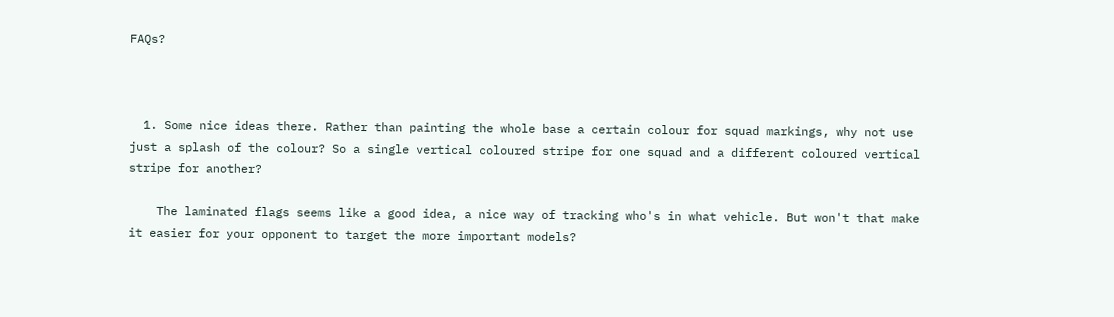FAQs?



  1. Some nice ideas there. Rather than painting the whole base a certain colour for squad markings, why not use just a splash of the colour? So a single vertical coloured stripe for one squad and a different coloured vertical stripe for another?

    The laminated flags seems like a good idea, a nice way of tracking who's in what vehicle. But won't that make it easier for your opponent to target the more important models?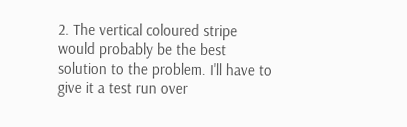2. The vertical coloured stripe would probably be the best solution to the problem. I'll have to give it a test run over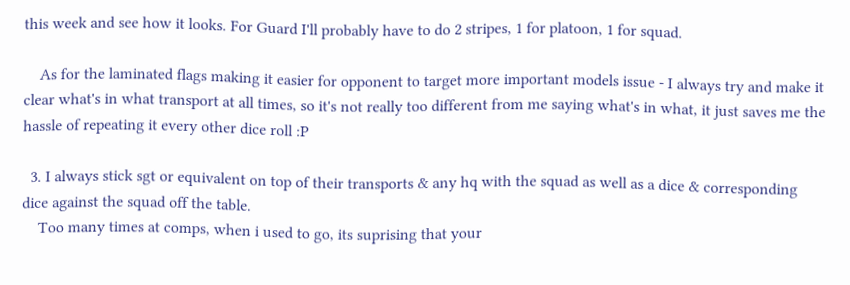this week and see how it looks. For Guard I'll probably have to do 2 stripes, 1 for platoon, 1 for squad.

    As for the laminated flags making it easier for opponent to target more important models issue - I always try and make it clear what's in what transport at all times, so it's not really too different from me saying what's in what, it just saves me the hassle of repeating it every other dice roll :P

  3. I always stick sgt or equivalent on top of their transports & any hq with the squad as well as a dice & corresponding dice against the squad off the table.
    Too many times at comps, when i used to go, its suprising that your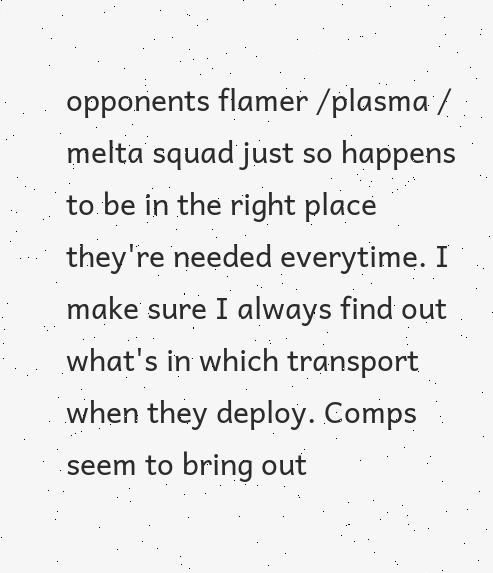opponents flamer /plasma / melta squad just so happens to be in the right place they're needed everytime. I make sure I always find out what's in which transport when they deploy. Comps seem to bring out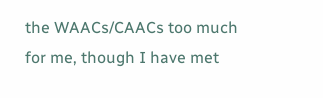the WAACs/CAACs too much for me, though I have met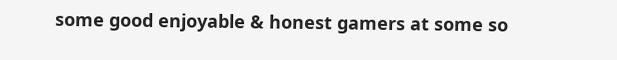some good enjoyable & honest gamers at some so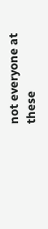not everyone at these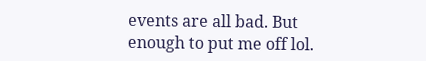events are all bad. But enough to put me off lol.